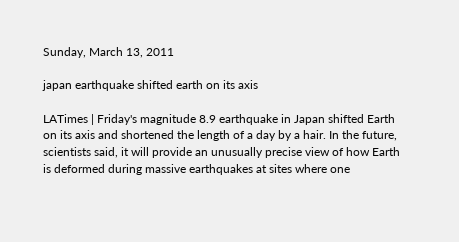Sunday, March 13, 2011

japan earthquake shifted earth on its axis

LATimes | Friday's magnitude 8.9 earthquake in Japan shifted Earth on its axis and shortened the length of a day by a hair. In the future, scientists said, it will provide an unusually precise view of how Earth is deformed during massive earthquakes at sites where one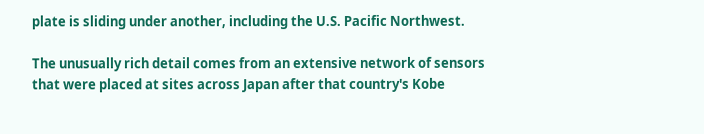plate is sliding under another, including the U.S. Pacific Northwest.

The unusually rich detail comes from an extensive network of sensors that were placed at sites across Japan after that country's Kobe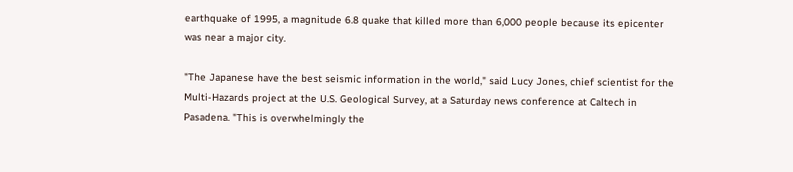earthquake of 1995, a magnitude 6.8 quake that killed more than 6,000 people because its epicenter was near a major city.

"The Japanese have the best seismic information in the world," said Lucy Jones, chief scientist for the Multi-Hazards project at the U.S. Geological Survey, at a Saturday news conference at Caltech in Pasadena. "This is overwhelmingly the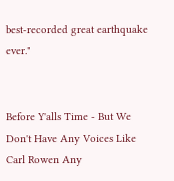best-recorded great earthquake ever."


Before Y'alls Time - But We Don't Have Any Voices Like Carl Rowen Any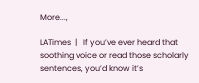More...,

LATimes  |   If you’ve ever heard that soothing voice or read those scholarly sentences, you’d know it’s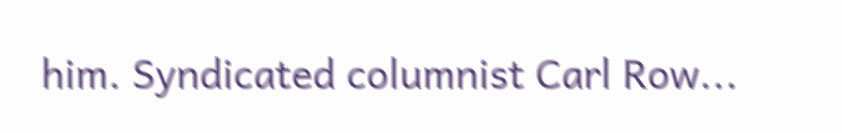him. Syndicated columnist Carl Row...